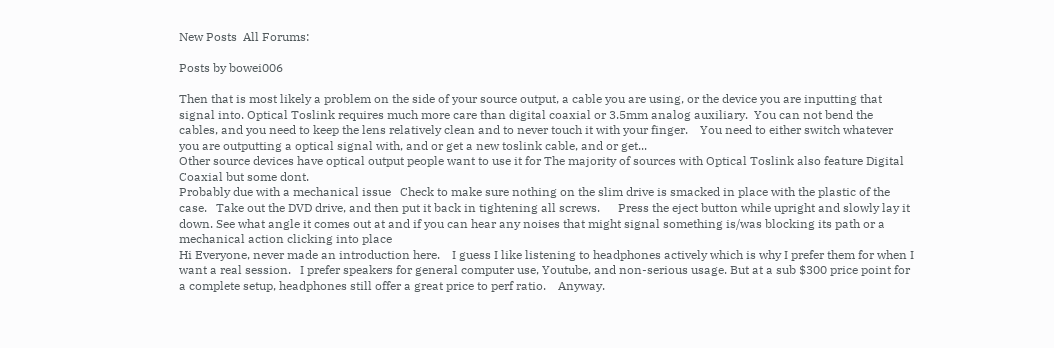New Posts  All Forums:

Posts by bowei006

Then that is most likely a problem on the side of your source output, a cable you are using, or the device you are inputting that signal into. Optical Toslink requires much more care than digital coaxial or 3.5mm analog auxiliary.  You can not bend the cables, and you need to keep the lens relatively clean and to never touch it with your finger.    You need to either switch whatever you are outputting a optical signal with, and or get a new toslink cable, and or get...
Other source devices have optical output people want to use it for The majority of sources with Optical Toslink also feature Digital Coaxial but some dont.
Probably due with a mechanical issue   Check to make sure nothing on the slim drive is smacked in place with the plastic of the case.   Take out the DVD drive, and then put it back in tightening all screws.      Press the eject button while upright and slowly lay it down. See what angle it comes out at and if you can hear any noises that might signal something is/was blocking its path or a mechanical action clicking into place
Hi Everyone, never made an introduction here.    I guess I like listening to headphones actively which is why I prefer them for when I want a real session.   I prefer speakers for general computer use, Youtube, and non-serious usage. But at a sub $300 price point for a complete setup, headphones still offer a great price to perf ratio.    Anyway.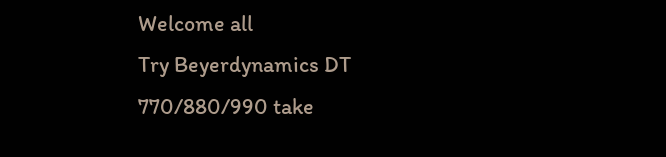Welcome all
Try Beyerdynamics DT 770/880/990 take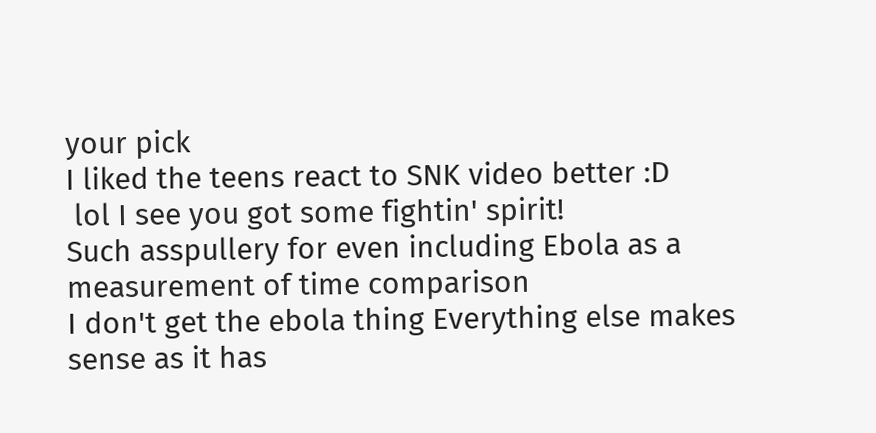your pick
I liked the teens react to SNK video better :D
 lol I see you got some fightin' spirit!
Such asspullery for even including Ebola as a measurement of time comparison
I don't get the ebola thing Everything else makes sense as it has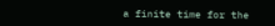a finite time for the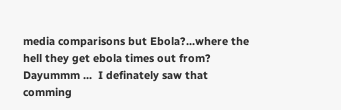media comparisons but Ebola?...where the hell they get ebola times out from?
Dayummm ...  I definately saw that comming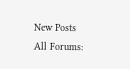New Posts  All Forums: